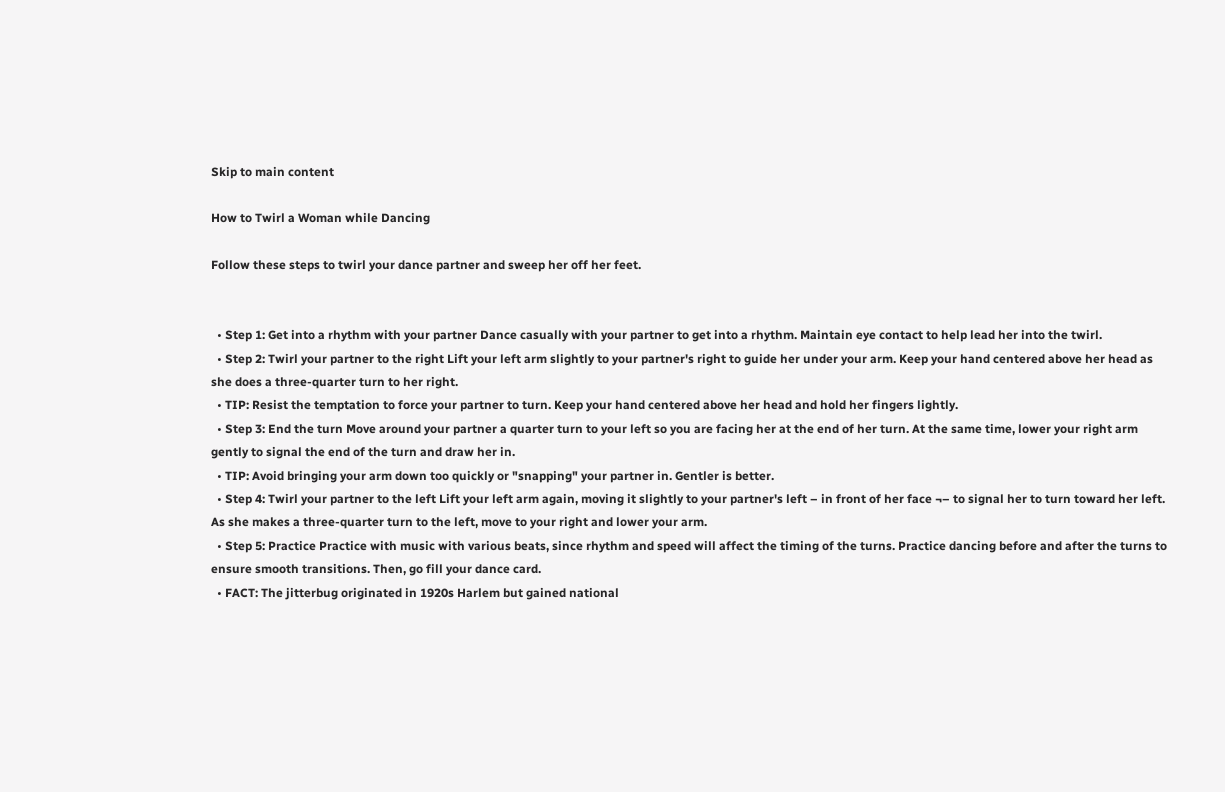Skip to main content

How to Twirl a Woman while Dancing

Follow these steps to twirl your dance partner and sweep her off her feet.


  • Step 1: Get into a rhythm with your partner Dance casually with your partner to get into a rhythm. Maintain eye contact to help lead her into the twirl.
  • Step 2: Twirl your partner to the right Lift your left arm slightly to your partner's right to guide her under your arm. Keep your hand centered above her head as she does a three-quarter turn to her right.
  • TIP: Resist the temptation to force your partner to turn. Keep your hand centered above her head and hold her fingers lightly.
  • Step 3: End the turn Move around your partner a quarter turn to your left so you are facing her at the end of her turn. At the same time, lower your right arm gently to signal the end of the turn and draw her in.
  • TIP: Avoid bringing your arm down too quickly or "snapping" your partner in. Gentler is better.
  • Step 4: Twirl your partner to the left Lift your left arm again, moving it slightly to your partner's left – in front of her face ¬– to signal her to turn toward her left. As she makes a three-quarter turn to the left, move to your right and lower your arm.
  • Step 5: Practice Practice with music with various beats, since rhythm and speed will affect the timing of the turns. Practice dancing before and after the turns to ensure smooth transitions. Then, go fill your dance card.
  • FACT: The jitterbug originated in 1920s Harlem but gained national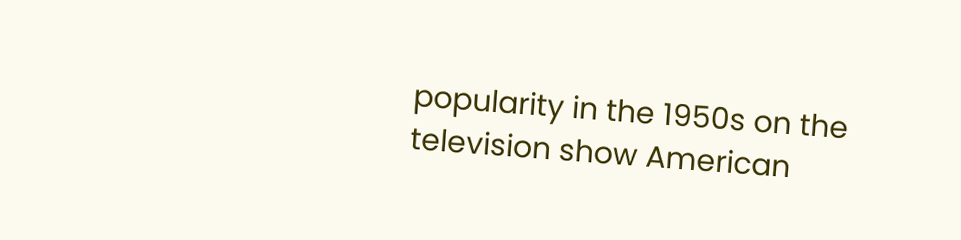popularity in the 1950s on the television show American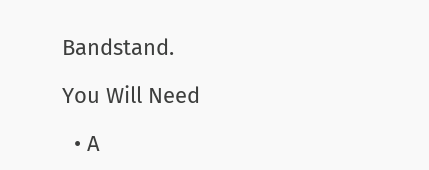Bandstand.

You Will Need

  • A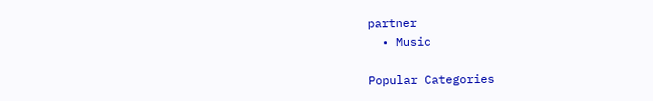partner
  • Music

Popular Categories